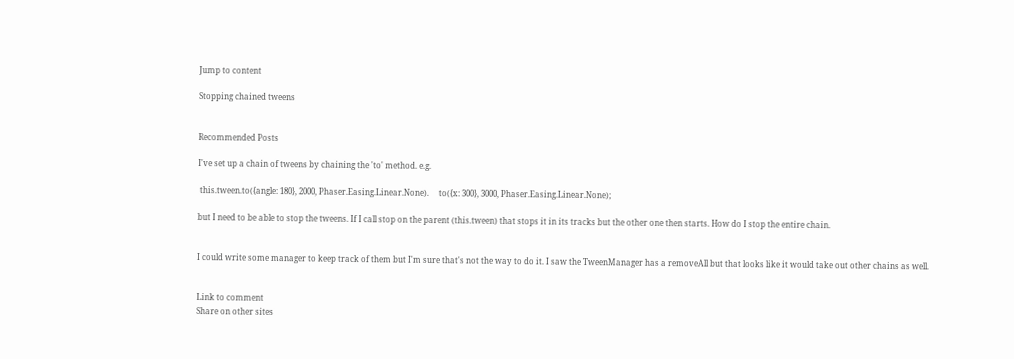Jump to content

Stopping chained tweens


Recommended Posts

I've set up a chain of tweens by chaining the 'to' method. e.g.

 this.tween.to({angle: 180}, 2000, Phaser.Easing.Linear.None).     to({x: 300}, 3000, Phaser.Easing.Linear.None);

but I need to be able to stop the tweens. If I call stop on the parent (this.tween) that stops it in its tracks but the other one then starts. How do I stop the entire chain.


I could write some manager to keep track of them but I'm sure that's not the way to do it. I saw the TweenManager has a removeAll but that looks like it would take out other chains as well.


Link to comment
Share on other sites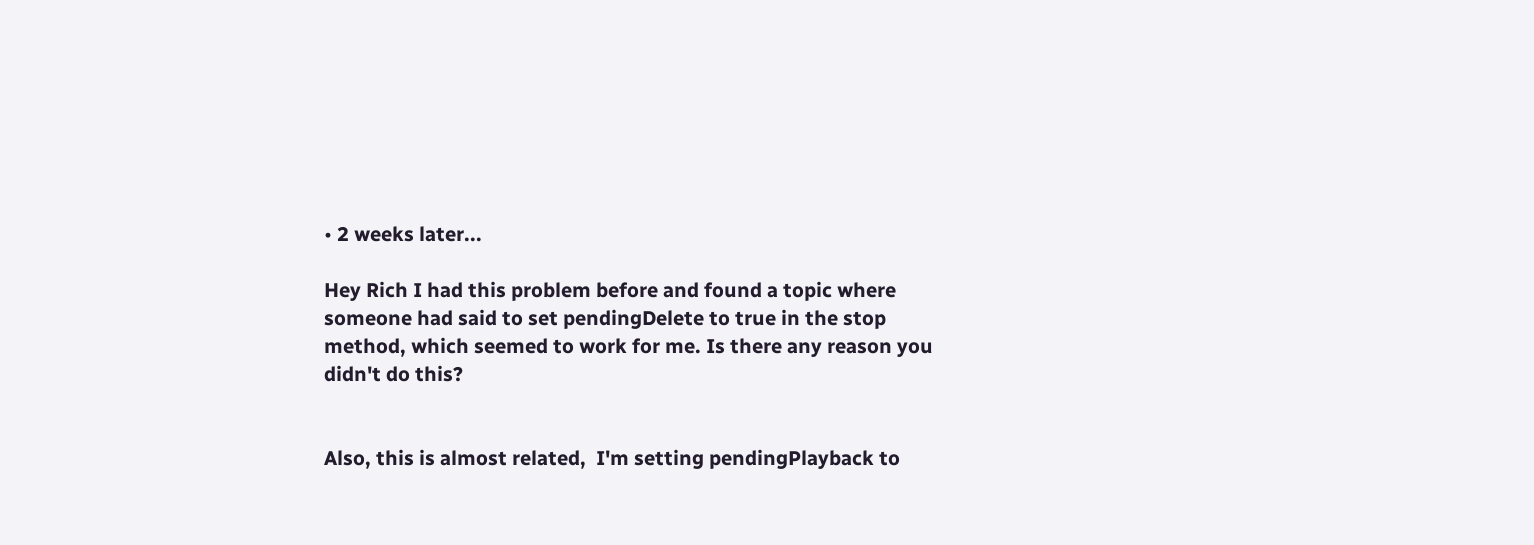• 2 weeks later...

Hey Rich I had this problem before and found a topic where someone had said to set pendingDelete to true in the stop method, which seemed to work for me. Is there any reason you didn't do this?


Also, this is almost related,  I'm setting pendingPlayback to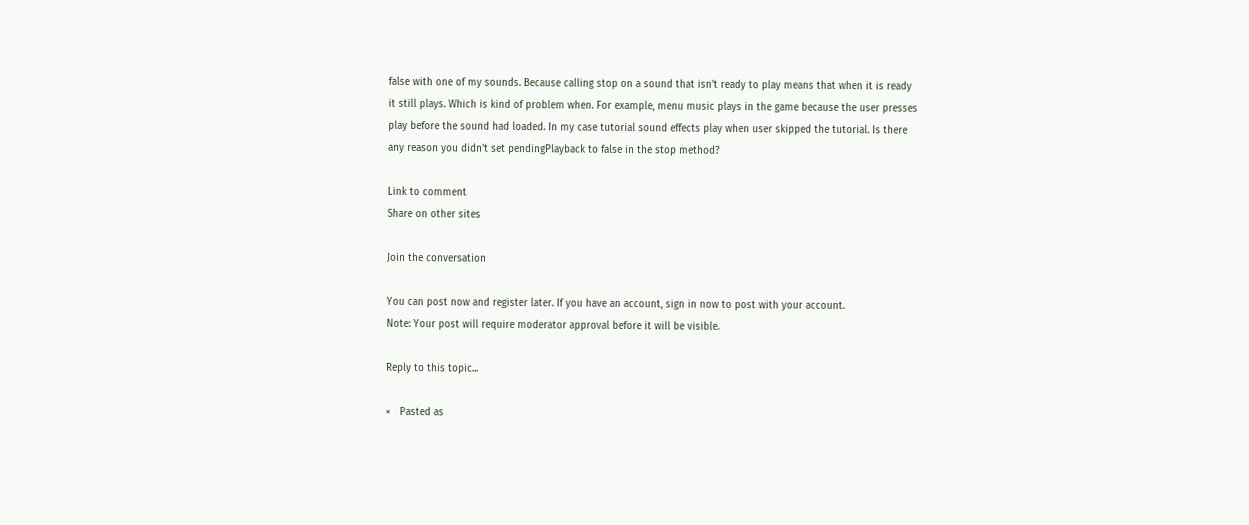false with one of my sounds. Because calling stop on a sound that isn't ready to play means that when it is ready it still plays. Which is kind of problem when. For example, menu music plays in the game because the user presses play before the sound had loaded. In my case tutorial sound effects play when user skipped the tutorial. Is there any reason you didn't set pendingPlayback to false in the stop method?

Link to comment
Share on other sites

Join the conversation

You can post now and register later. If you have an account, sign in now to post with your account.
Note: Your post will require moderator approval before it will be visible.

Reply to this topic...

×   Pasted as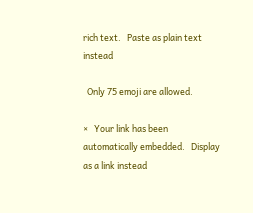rich text.   Paste as plain text instead

  Only 75 emoji are allowed.

×   Your link has been automatically embedded.   Display as a link instead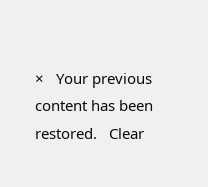×   Your previous content has been restored.   Clear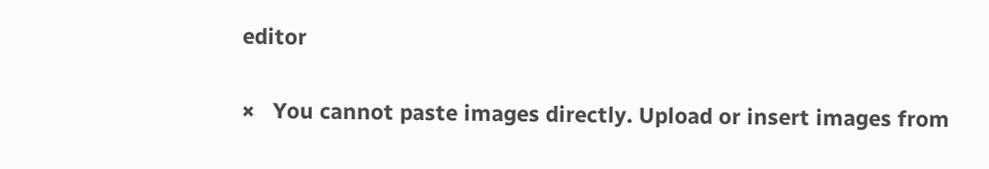editor

×   You cannot paste images directly. Upload or insert images from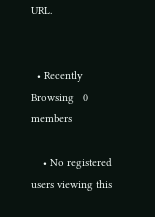URL.


  • Recently Browsing   0 members

    • No registered users viewing this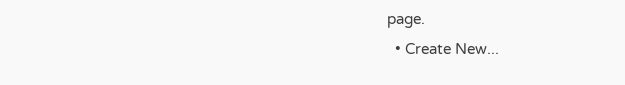page.
  • Create New...